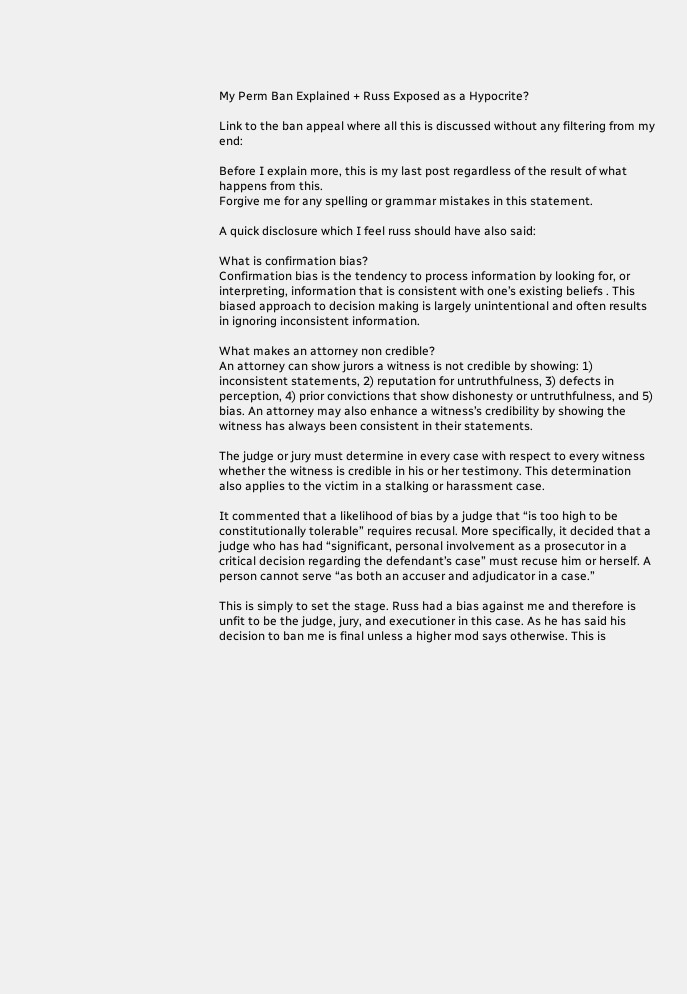My Perm Ban Explained + Russ Exposed as a Hypocrite?

Link to the ban appeal where all this is discussed without any filtering from my end:

Before I explain more, this is my last post regardless of the result of what happens from this.
Forgive me for any spelling or grammar mistakes in this statement.

A quick disclosure which I feel russ should have also said:

What is confirmation bias?
Confirmation bias is the tendency to process information by looking for, or interpreting, information that is consistent with one’s existing beliefs . This biased approach to decision making is largely unintentional and often results in ignoring inconsistent information.

What makes an attorney non credible?
An attorney can show jurors a witness is not credible by showing: 1) inconsistent statements, 2) reputation for untruthfulness, 3) defects in perception, 4) prior convictions that show dishonesty or untruthfulness, and 5) bias. An attorney may also enhance a witness’s credibility by showing the witness has always been consistent in their statements.

The judge or jury must determine in every case with respect to every witness whether the witness is credible in his or her testimony. This determination also applies to the victim in a stalking or harassment case.

It commented that a likelihood of bias by a judge that “is too high to be constitutionally tolerable” requires recusal. More specifically, it decided that a judge who has had “significant, personal involvement as a prosecutor in a critical decision regarding the defendant’s case” must recuse him or herself. A person cannot serve “as both an accuser and adjudicator in a case.”

This is simply to set the stage. Russ had a bias against me and therefore is unfit to be the judge, jury, and executioner in this case. As he has said his decision to ban me is final unless a higher mod says otherwise. This is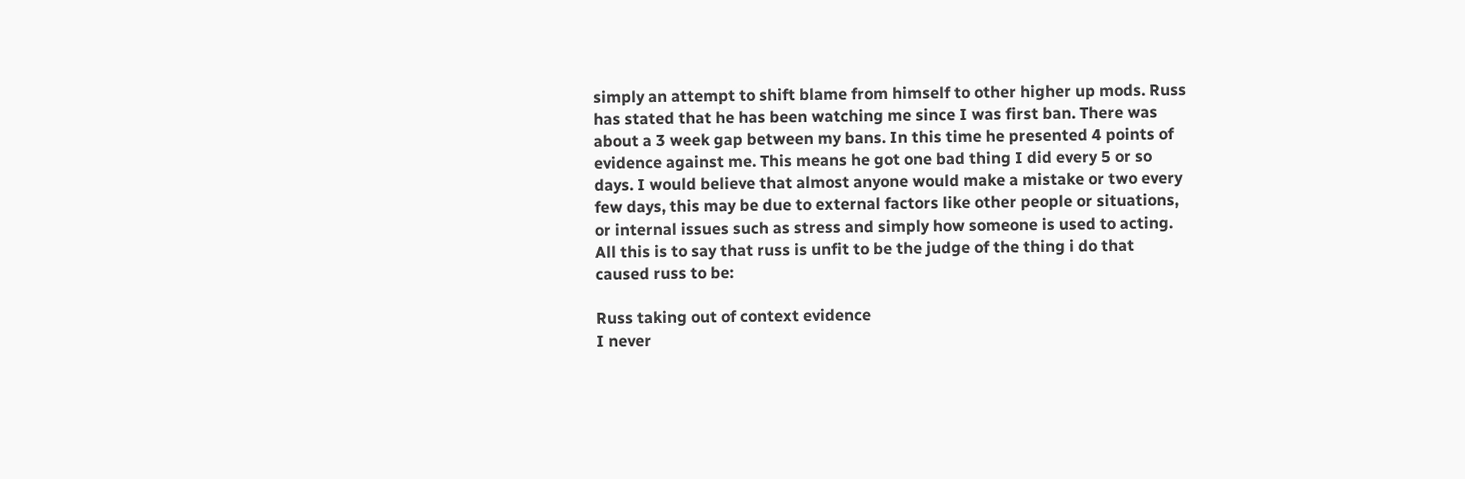simply an attempt to shift blame from himself to other higher up mods. Russ has stated that he has been watching me since I was first ban. There was about a 3 week gap between my bans. In this time he presented 4 points of evidence against me. This means he got one bad thing I did every 5 or so days. I would believe that almost anyone would make a mistake or two every few days, this may be due to external factors like other people or situations, or internal issues such as stress and simply how someone is used to acting. All this is to say that russ is unfit to be the judge of the thing i do that caused russ to be:

Russ taking out of context evidence
I never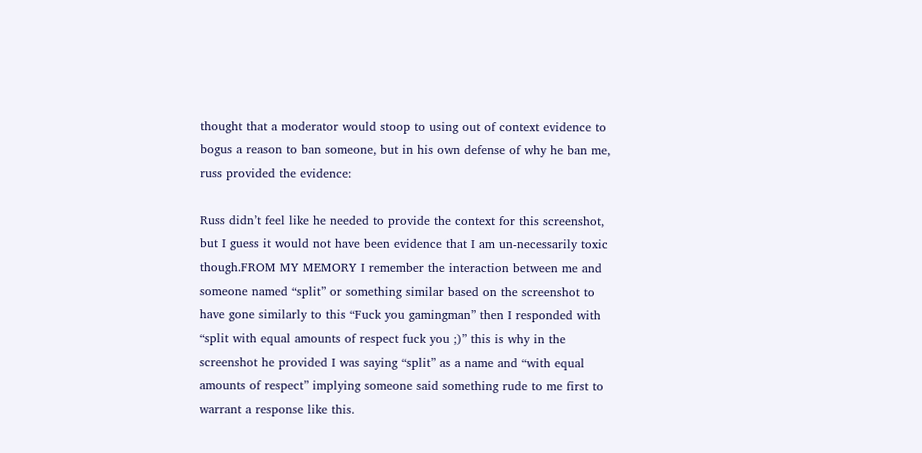thought that a moderator would stoop to using out of context evidence to bogus a reason to ban someone, but in his own defense of why he ban me, russ provided the evidence:

Russ didn’t feel like he needed to provide the context for this screenshot, but I guess it would not have been evidence that I am un-necessarily toxic though.FROM MY MEMORY I remember the interaction between me and someone named “split” or something similar based on the screenshot to have gone similarly to this “Fuck you gamingman” then I responded with “split with equal amounts of respect fuck you ;)” this is why in the screenshot he provided I was saying “split” as a name and “with equal amounts of respect” implying someone said something rude to me first to warrant a response like this.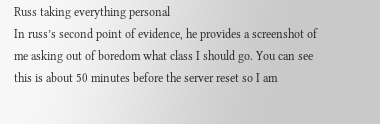Russ taking everything personal
In russ’s second point of evidence, he provides a screenshot of me asking out of boredom what class I should go. You can see this is about 50 minutes before the server reset so I am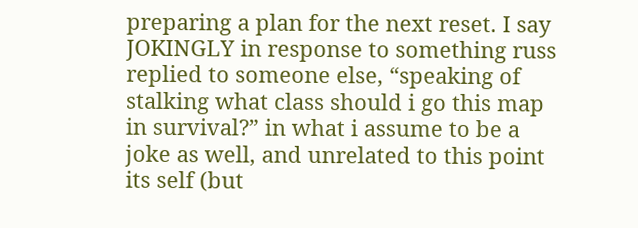preparing a plan for the next reset. I say JOKINGLY in response to something russ replied to someone else, “speaking of stalking what class should i go this map in survival?” in what i assume to be a joke as well, and unrelated to this point its self (but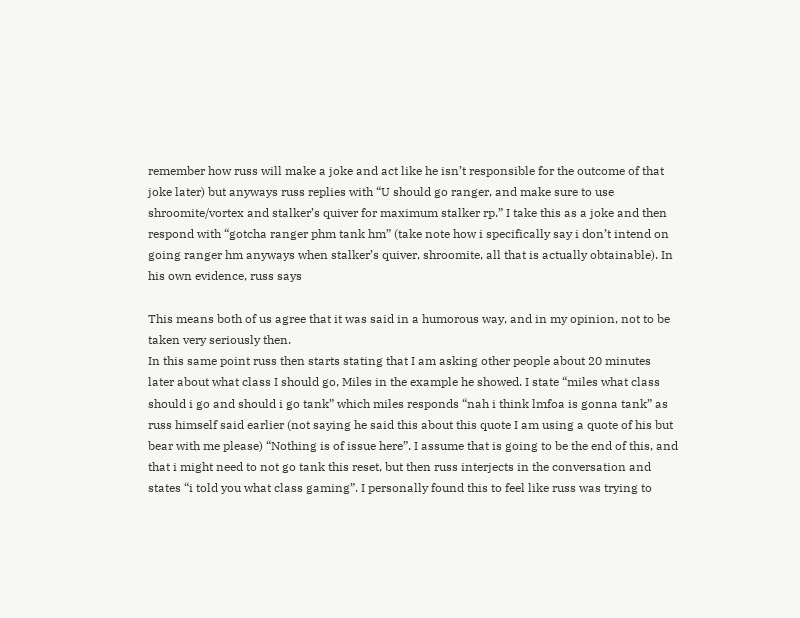remember how russ will make a joke and act like he isn’t responsible for the outcome of that joke later) but anyways russ replies with “U should go ranger, and make sure to use shroomite/vortex and stalker’s quiver for maximum stalker rp.” I take this as a joke and then respond with “gotcha ranger phm tank hm” (take note how i specifically say i don’t intend on going ranger hm anyways when stalker’s quiver, shroomite, all that is actually obtainable). In his own evidence, russ says

This means both of us agree that it was said in a humorous way, and in my opinion, not to be taken very seriously then.
In this same point russ then starts stating that I am asking other people about 20 minutes later about what class I should go, Miles in the example he showed. I state “miles what class should i go and should i go tank” which miles responds “nah i think lmfoa is gonna tank” as russ himself said earlier (not saying he said this about this quote I am using a quote of his but bear with me please) “Nothing is of issue here”. I assume that is going to be the end of this, and that i might need to not go tank this reset, but then russ interjects in the conversation and states “i told you what class gaming”. I personally found this to feel like russ was trying to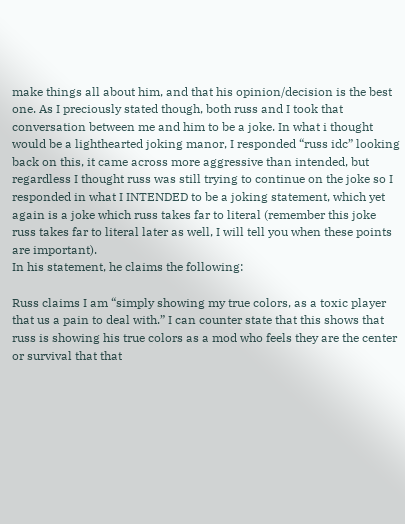make things all about him, and that his opinion/decision is the best one. As I preciously stated though, both russ and I took that conversation between me and him to be a joke. In what i thought would be a lighthearted joking manor, I responded “russ idc” looking back on this, it came across more aggressive than intended, but regardless I thought russ was still trying to continue on the joke so I responded in what I INTENDED to be a joking statement, which yet again is a joke which russ takes far to literal (remember this joke russ takes far to literal later as well, I will tell you when these points are important).
In his statement, he claims the following:

Russ claims I am “simply showing my true colors, as a toxic player that us a pain to deal with.” I can counter state that this shows that russ is showing his true colors as a mod who feels they are the center or survival that that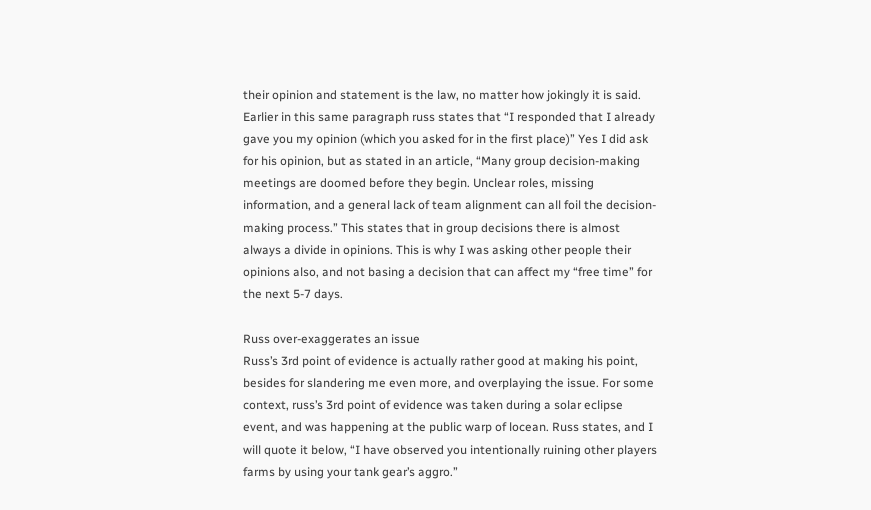their opinion and statement is the law, no matter how jokingly it is said. Earlier in this same paragraph russ states that “I responded that I already gave you my opinion (which you asked for in the first place)” Yes I did ask for his opinion, but as stated in an article, “Many group decision-making meetings are doomed before they begin. Unclear roles, missing information, and a general lack of team alignment can all foil the decision-making process.” This states that in group decisions there is almost always a divide in opinions. This is why I was asking other people their opinions also, and not basing a decision that can affect my “free time” for the next 5-7 days.

Russ over-exaggerates an issue
Russ’s 3rd point of evidence is actually rather good at making his point, besides for slandering me even more, and overplaying the issue. For some context, russ’s 3rd point of evidence was taken during a solar eclipse event, and was happening at the public warp of locean. Russ states, and I will quote it below, “I have observed you intentionally ruining other players farms by using your tank gear’s aggro.”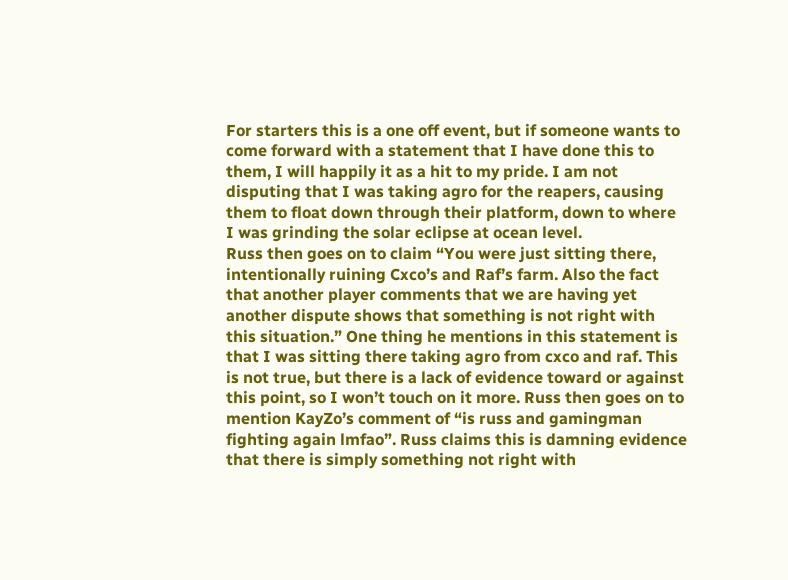For starters this is a one off event, but if someone wants to come forward with a statement that I have done this to them, I will happily it as a hit to my pride. I am not disputing that I was taking agro for the reapers, causing them to float down through their platform, down to where I was grinding the solar eclipse at ocean level.
Russ then goes on to claim “You were just sitting there, intentionally ruining Cxco’s and Raf’s farm. Also the fact that another player comments that we are having yet another dispute shows that something is not right with this situation.” One thing he mentions in this statement is that I was sitting there taking agro from cxco and raf. This is not true, but there is a lack of evidence toward or against this point, so I won’t touch on it more. Russ then goes on to mention KayZo’s comment of “is russ and gamingman fighting again lmfao”. Russ claims this is damning evidence that there is simply something not right with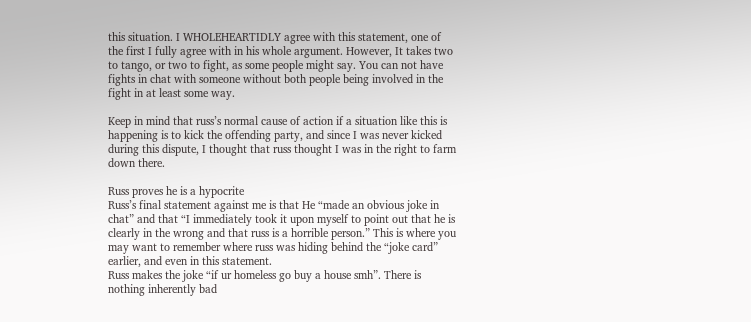this situation. I WHOLEHEARTIDLY agree with this statement, one of the first I fully agree with in his whole argument. However, It takes two to tango, or two to fight, as some people might say. You can not have fights in chat with someone without both people being involved in the fight in at least some way.

Keep in mind that russ’s normal cause of action if a situation like this is happening is to kick the offending party, and since I was never kicked during this dispute, I thought that russ thought I was in the right to farm down there.

Russ proves he is a hypocrite
Russ’s final statement against me is that He “made an obvious joke in chat” and that “I immediately took it upon myself to point out that he is clearly in the wrong and that russ is a horrible person.” This is where you may want to remember where russ was hiding behind the “joke card” earlier, and even in this statement.
Russ makes the joke “if ur homeless go buy a house smh”. There is nothing inherently bad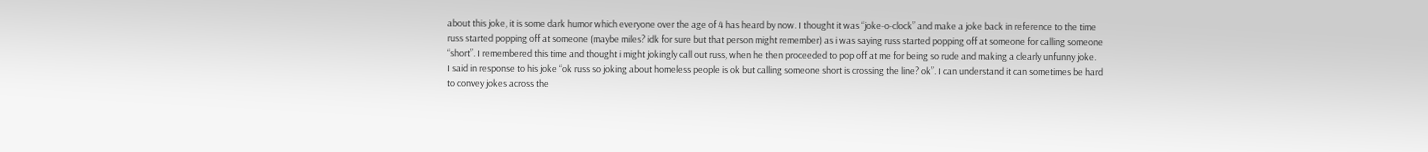about this joke, it is some dark humor which everyone over the age of 4 has heard by now. I thought it was “joke-o-clock” and make a joke back in reference to the time russ started popping off at someone (maybe miles? idk for sure but that person might remember) as i was saying russ started popping off at someone for calling someone “short”. I remembered this time and thought i might jokingly call out russ, when he then proceeded to pop off at me for being so rude and making a clearly unfunny joke.
I said in response to his joke “ok russ so joking about homeless people is ok but calling someone short is crossing the line? ok”. I can understand it can sometimes be hard to convey jokes across the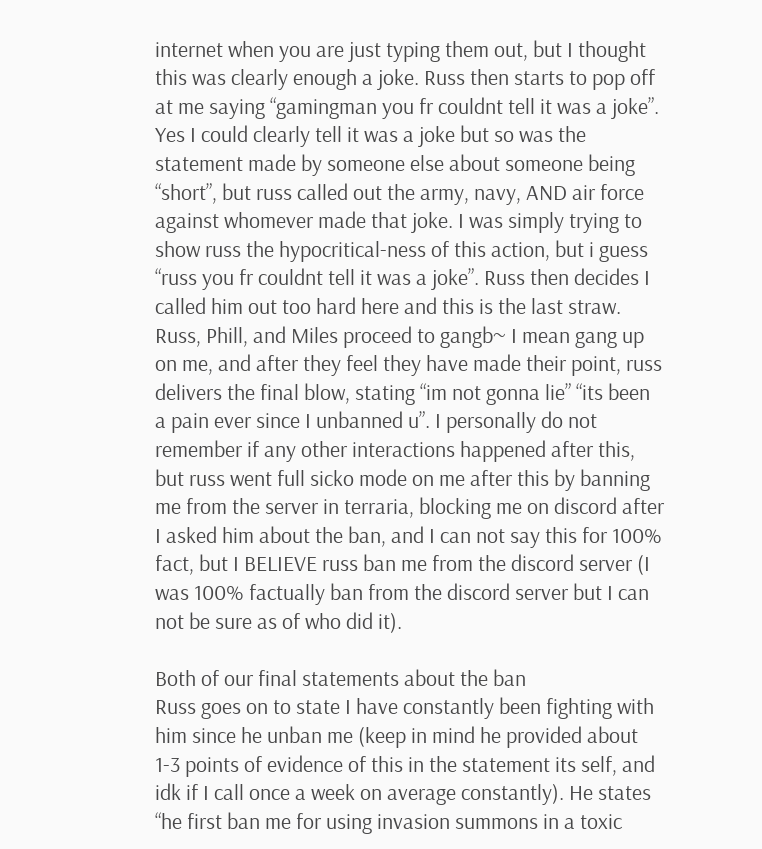internet when you are just typing them out, but I thought this was clearly enough a joke. Russ then starts to pop off at me saying “gamingman you fr couldnt tell it was a joke”. Yes I could clearly tell it was a joke but so was the statement made by someone else about someone being “short”, but russ called out the army, navy, AND air force against whomever made that joke. I was simply trying to show russ the hypocritical-ness of this action, but i guess “russ you fr couldnt tell it was a joke”. Russ then decides I called him out too hard here and this is the last straw. Russ, Phill, and Miles proceed to gangb~ I mean gang up on me, and after they feel they have made their point, russ delivers the final blow, stating “im not gonna lie” “its been a pain ever since I unbanned u”. I personally do not remember if any other interactions happened after this, but russ went full sicko mode on me after this by banning me from the server in terraria, blocking me on discord after I asked him about the ban, and I can not say this for 100% fact, but I BELIEVE russ ban me from the discord server (I was 100% factually ban from the discord server but I can not be sure as of who did it).

Both of our final statements about the ban
Russ goes on to state I have constantly been fighting with him since he unban me (keep in mind he provided about 1-3 points of evidence of this in the statement its self, and idk if I call once a week on average constantly). He states “he first ban me for using invasion summons in a toxic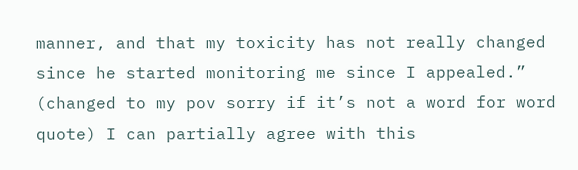manner, and that my toxicity has not really changed since he started monitoring me since I appealed.” (changed to my pov sorry if it’s not a word for word quote) I can partially agree with this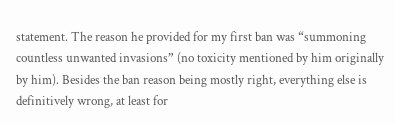statement. The reason he provided for my first ban was “summoning countless unwanted invasions” (no toxicity mentioned by him originally by him). Besides the ban reason being mostly right, everything else is definitively wrong, at least for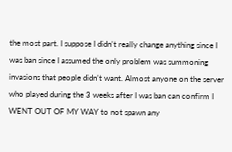the most part. I suppose I didn’t really change anything since I was ban since I assumed the only problem was summoning invasions that people didn’t want. Almost anyone on the server who played during the 3 weeks after I was ban can confirm I WENT OUT OF MY WAY to not spawn any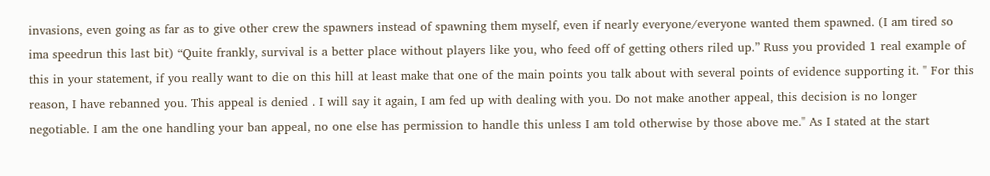invasions, even going as far as to give other crew the spawners instead of spawning them myself, even if nearly everyone/everyone wanted them spawned. (I am tired so ima speedrun this last bit) “Quite frankly, survival is a better place without players like you, who feed off of getting others riled up.” Russ you provided 1 real example of this in your statement, if you really want to die on this hill at least make that one of the main points you talk about with several points of evidence supporting it. " For this reason, I have rebanned you. This appeal is denied . I will say it again, I am fed up with dealing with you. Do not make another appeal, this decision is no longer negotiable. I am the one handling your ban appeal, no one else has permission to handle this unless I am told otherwise by those above me." As I stated at the start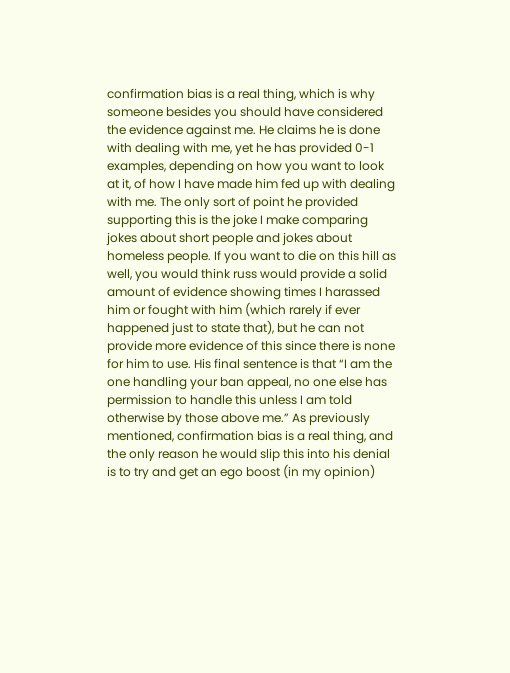confirmation bias is a real thing, which is why someone besides you should have considered the evidence against me. He claims he is done with dealing with me, yet he has provided 0-1 examples, depending on how you want to look at it, of how I have made him fed up with dealing with me. The only sort of point he provided supporting this is the joke I make comparing jokes about short people and jokes about homeless people. If you want to die on this hill as well, you would think russ would provide a solid amount of evidence showing times I harassed him or fought with him (which rarely if ever happened just to state that), but he can not provide more evidence of this since there is none for him to use. His final sentence is that “I am the one handling your ban appeal, no one else has permission to handle this unless I am told otherwise by those above me.” As previously mentioned, confirmation bias is a real thing, and the only reason he would slip this into his denial is to try and get an ego boost (in my opinion)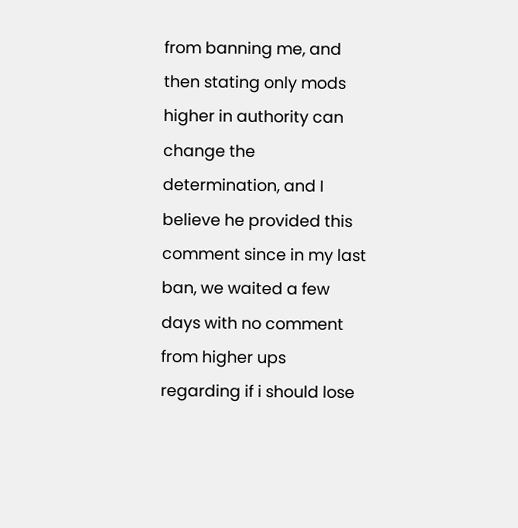from banning me, and then stating only mods higher in authority can change the determination, and I believe he provided this comment since in my last ban, we waited a few days with no comment from higher ups regarding if i should lose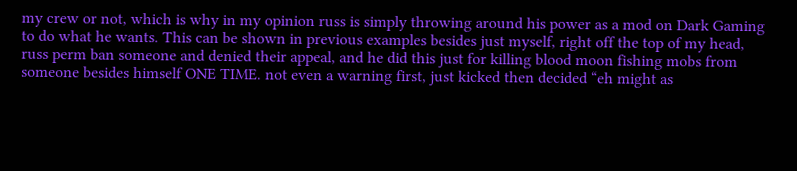my crew or not, which is why in my opinion russ is simply throwing around his power as a mod on Dark Gaming to do what he wants. This can be shown in previous examples besides just myself, right off the top of my head, russ perm ban someone and denied their appeal, and he did this just for killing blood moon fishing mobs from someone besides himself ONE TIME. not even a warning first, just kicked then decided “eh might as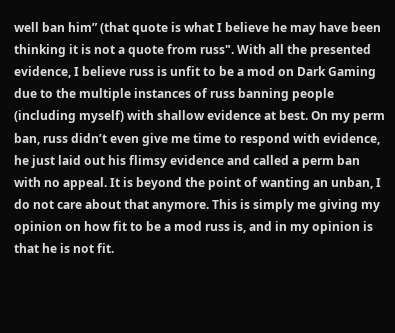well ban him” (that quote is what I believe he may have been thinking it is not a quote from russ". With all the presented evidence, I believe russ is unfit to be a mod on Dark Gaming due to the multiple instances of russ banning people (including myself) with shallow evidence at best. On my perm ban, russ didn’t even give me time to respond with evidence, he just laid out his flimsy evidence and called a perm ban with no appeal. It is beyond the point of wanting an unban, I do not care about that anymore. This is simply me giving my opinion on how fit to be a mod russ is, and in my opinion is that he is not fit.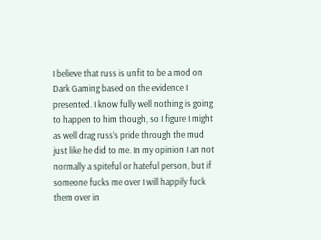I believe that russ is unfit to be a mod on Dark Gaming based on the evidence I presented. I know fully well nothing is going to happen to him though, so I figure I might as well drag russ’s pride through the mud just like he did to me. In my opinion I an not normally a spiteful or hateful person, but if someone fucks me over I will happily fuck them over in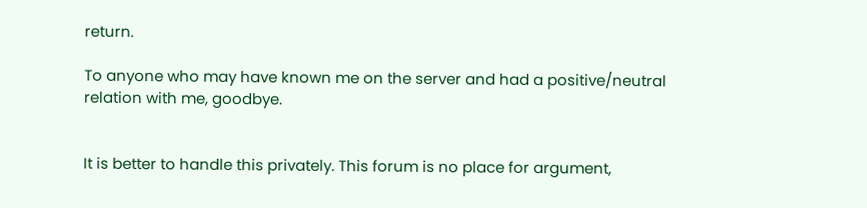return.

To anyone who may have known me on the server and had a positive/neutral relation with me, goodbye.


It is better to handle this privately. This forum is no place for argument,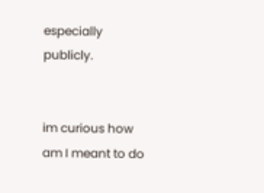especially publicly.


im curious how am I meant to do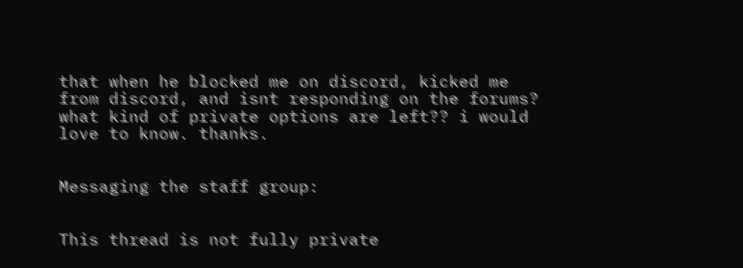that when he blocked me on discord, kicked me from discord, and isnt responding on the forums? what kind of private options are left?? i would love to know. thanks.


Messaging the staff group:


This thread is not fully private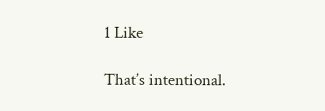1 Like

That’s intentional.